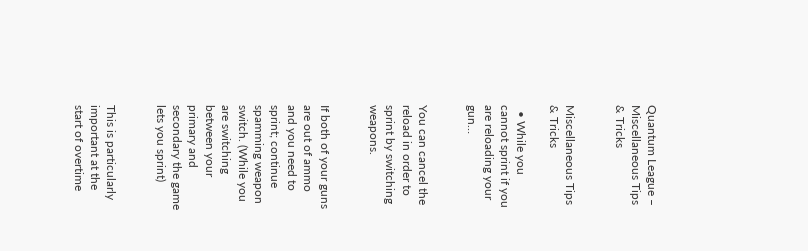Quantum League – Miscellaneous Tips & Tricks


Miscellaneous Tips & Tricks

  • While you cannot sprint if you are reloading your gun…


You can cancel the reload in order to sprint by switching weapons.


If both of your guns are out of ammo and you need to sprint; continue spamming weapon switch. (While you are switching between your primary and secondary the game lets you sprint)


This is particularly important at the start of overtime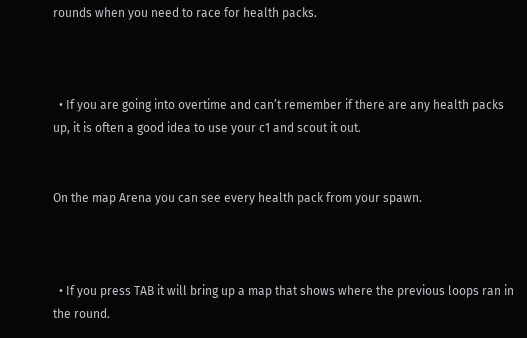rounds when you need to race for health packs.



  • If you are going into overtime and can’t remember if there are any health packs up, it is often a good idea to use your c1 and scout it out.


On the map Arena you can see every health pack from your spawn.



  • If you press TAB it will bring up a map that shows where the previous loops ran in the round.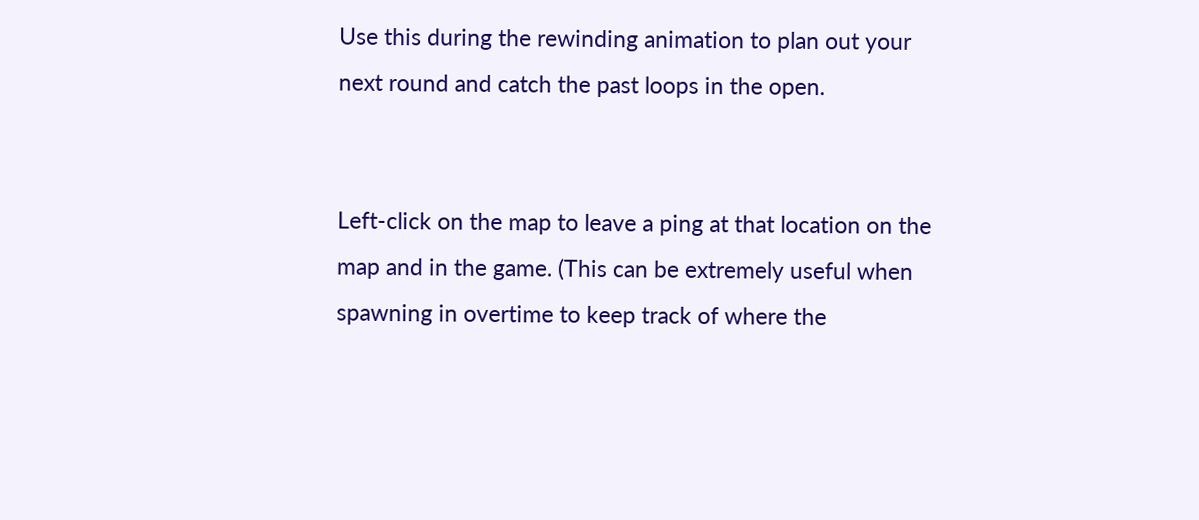Use this during the rewinding animation to plan out your next round and catch the past loops in the open.


Left-click on the map to leave a ping at that location on the map and in the game. (This can be extremely useful when spawning in overtime to keep track of where the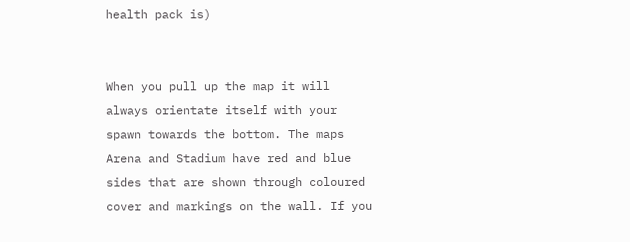health pack is)


When you pull up the map it will always orientate itself with your spawn towards the bottom. The maps Arena and Stadium have red and blue sides that are shown through coloured cover and markings on the wall. If you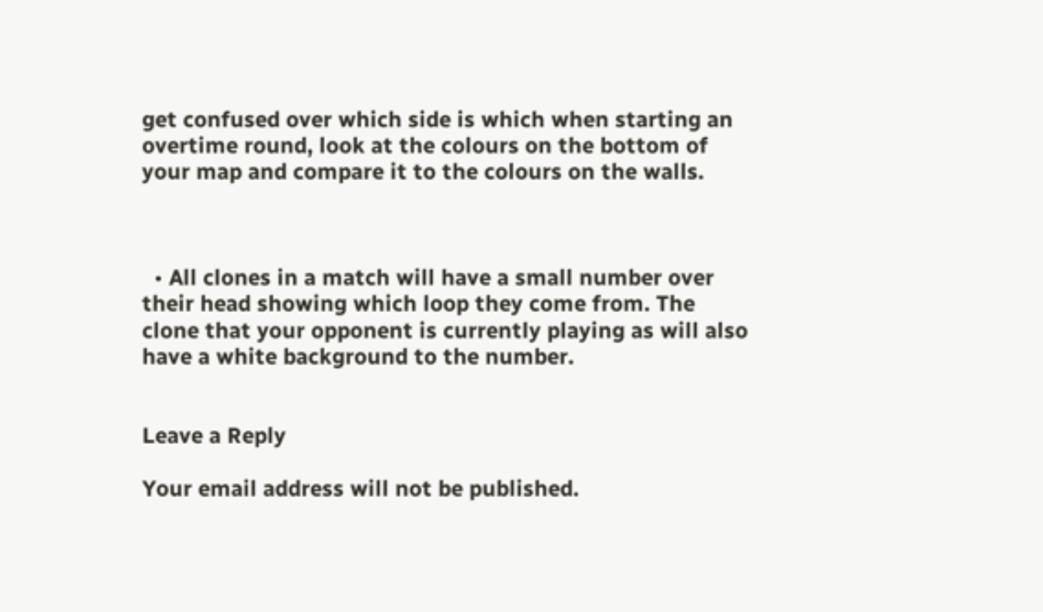get confused over which side is which when starting an overtime round, look at the colours on the bottom of your map and compare it to the colours on the walls.



  • All clones in a match will have a small number over their head showing which loop they come from. The clone that your opponent is currently playing as will also have a white background to the number.


Leave a Reply

Your email address will not be published.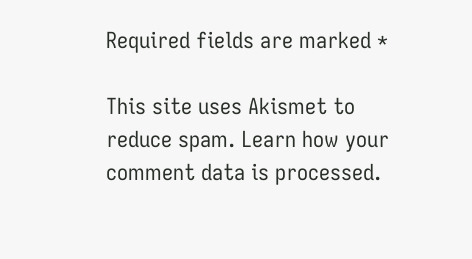Required fields are marked *

This site uses Akismet to reduce spam. Learn how your comment data is processed.